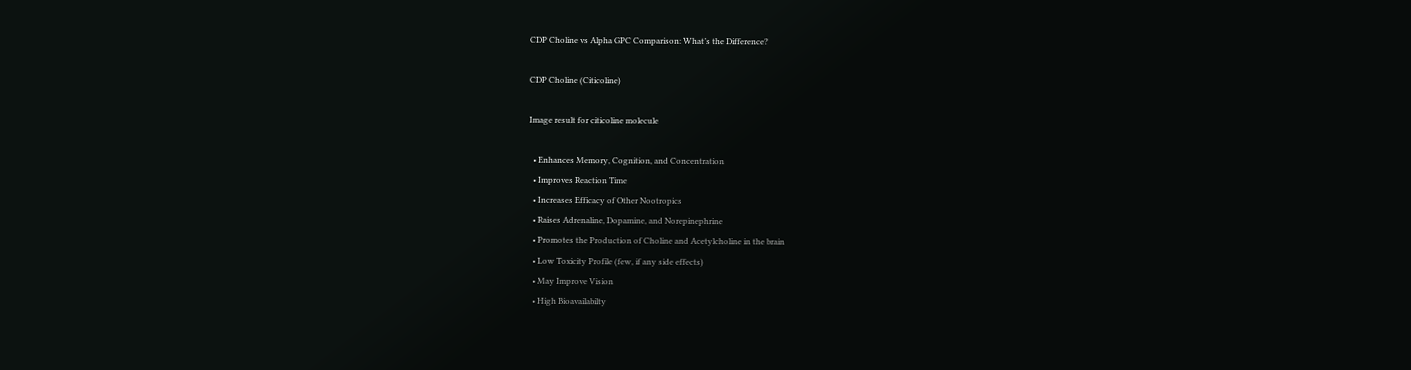CDP Choline vs Alpha GPC Comparison: What’s the Difference?

CDP Choline (Citicoline)

Image result for citicoline molecule

  • Enhances Memory, Cognition, and Concentration
  • Improves Reaction Time
  • Increases Efficacy of Other Nootropics
  • Raises Adrenaline, Dopamine, and Norepinephrine
  • Promotes the Production of Choline and Acetylcholine in the brain
  • Low Toxicity Profile (few, if any side effects)
  • May Improve Vision
  • High Bioavailabilty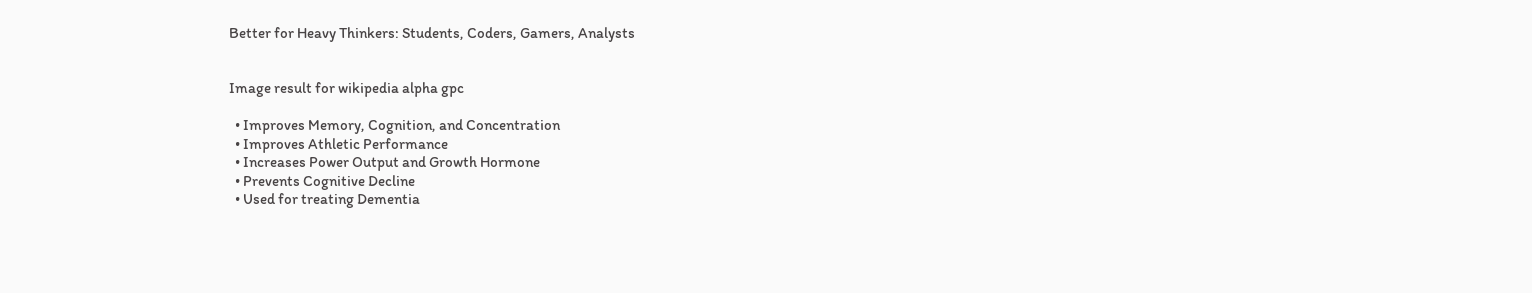Better for Heavy Thinkers: Students, Coders, Gamers, Analysts


Image result for wikipedia alpha gpc

  • Improves Memory, Cognition, and Concentration
  • Improves Athletic Performance
  • Increases Power Output and Growth Hormone
  • Prevents Cognitive Decline
  • Used for treating Dementia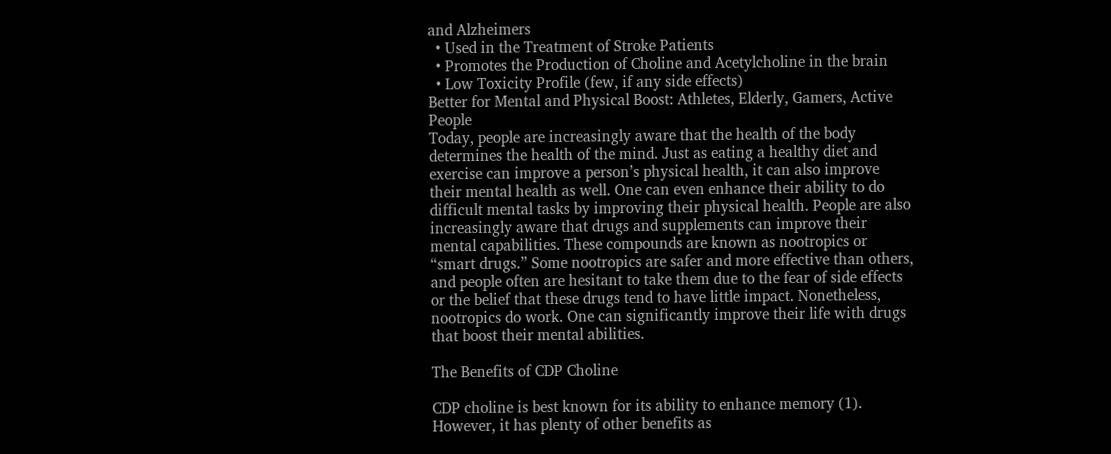and Alzheimers
  • Used in the Treatment of Stroke Patients
  • Promotes the Production of Choline and Acetylcholine in the brain
  • Low Toxicity Profile (few, if any side effects)
Better for Mental and Physical Boost: Athletes, Elderly, Gamers, Active People
Today, people are increasingly aware that the health of the body determines the health of the mind. Just as eating a healthy diet and exercise can improve a person’s physical health, it can also improve their mental health as well. One can even enhance their ability to do difficult mental tasks by improving their physical health. People are also increasingly aware that drugs and supplements can improve their mental capabilities. These compounds are known as nootropics or “smart drugs.” Some nootropics are safer and more effective than others, and people often are hesitant to take them due to the fear of side effects or the belief that these drugs tend to have little impact. Nonetheless, nootropics do work. One can significantly improve their life with drugs that boost their mental abilities.

The Benefits of CDP Choline

CDP choline is best known for its ability to enhance memory (1). However, it has plenty of other benefits as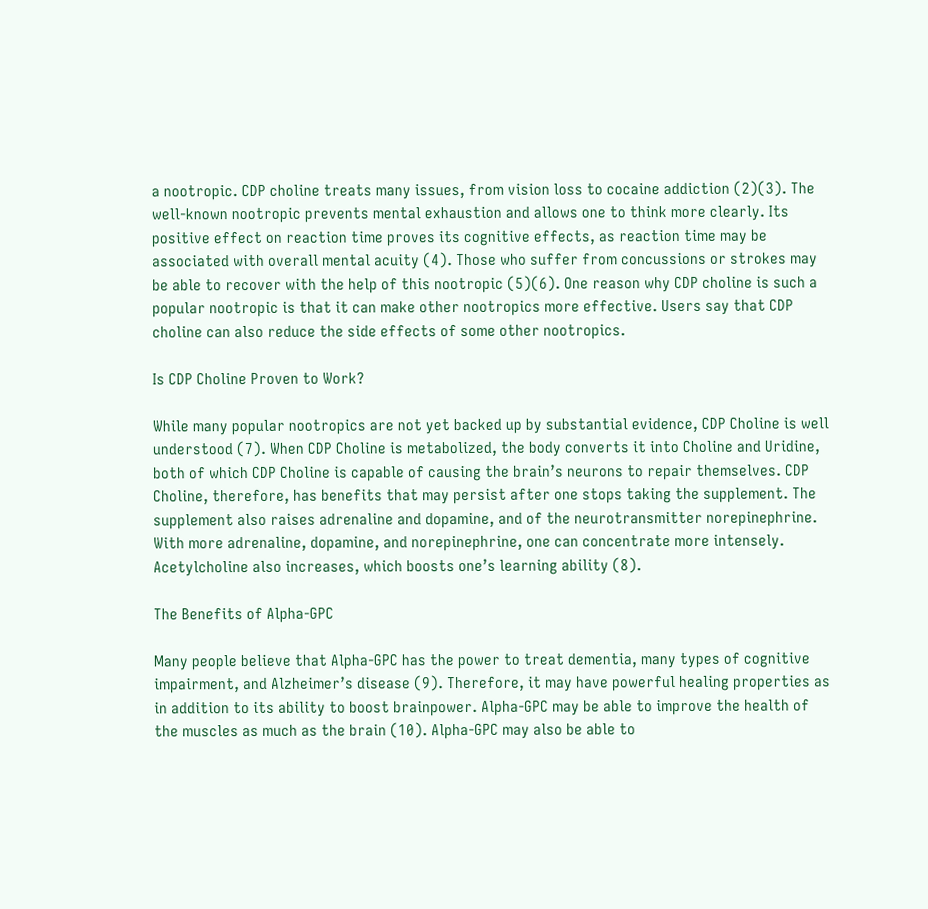a nootropic. CDP choline treats many issues, from vision loss to cocaine addiction (2)(3). The well-known nootropic prevents mental exhaustion and allows one to think more clearly. Its positive effect on reaction time proves its cognitive effects, as reaction time may be associated with overall mental acuity (4). Those who suffer from concussions or strokes may be able to recover with the help of this nootropic (5)(6). One reason why CDP choline is such a popular nootropic is that it can make other nootropics more effective. Users say that CDP choline can also reduce the side effects of some other nootropics.

Is CDP Choline Proven to Work?

While many popular nootropics are not yet backed up by substantial evidence, CDP Choline is well understood (7). When CDP Choline is metabolized, the body converts it into Choline and Uridine, both of which CDP Choline is capable of causing the brain’s neurons to repair themselves. CDP Choline, therefore, has benefits that may persist after one stops taking the supplement. The supplement also raises adrenaline and dopamine, and of the neurotransmitter norepinephrine. With more adrenaline, dopamine, and norepinephrine, one can concentrate more intensely. Acetylcholine also increases, which boosts one’s learning ability (8).

The Benefits of Alpha-GPC

Many people believe that Alpha-GPC has the power to treat dementia, many types of cognitive impairment, and Alzheimer’s disease (9). Therefore, it may have powerful healing properties as in addition to its ability to boost brainpower. Alpha-GPC may be able to improve the health of the muscles as much as the brain (10). Alpha-GPC may also be able to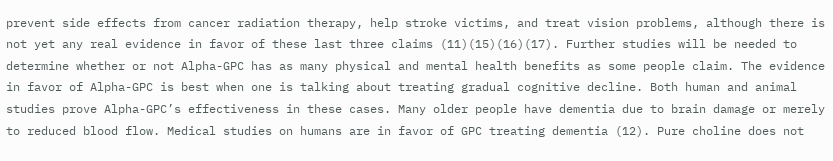prevent side effects from cancer radiation therapy, help stroke victims, and treat vision problems, although there is not yet any real evidence in favor of these last three claims (11)(15)(16)(17). Further studies will be needed to determine whether or not Alpha-GPC has as many physical and mental health benefits as some people claim. The evidence in favor of Alpha-GPC is best when one is talking about treating gradual cognitive decline. Both human and animal studies prove Alpha-GPC’s effectiveness in these cases. Many older people have dementia due to brain damage or merely to reduced blood flow. Medical studies on humans are in favor of GPC treating dementia (12). Pure choline does not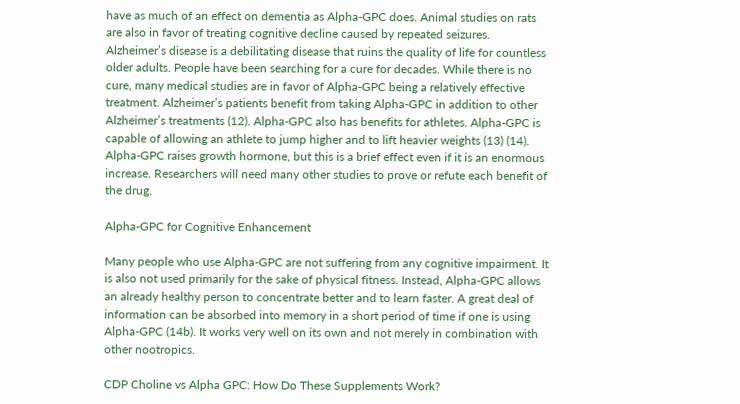have as much of an effect on dementia as Alpha-GPC does. Animal studies on rats are also in favor of treating cognitive decline caused by repeated seizures. Alzheimer’s disease is a debilitating disease that ruins the quality of life for countless older adults. People have been searching for a cure for decades. While there is no cure, many medical studies are in favor of Alpha-GPC being a relatively effective treatment. Alzheimer’s patients benefit from taking Alpha-GPC in addition to other Alzheimer’s treatments (12). Alpha-GPC also has benefits for athletes. Alpha-GPC is capable of allowing an athlete to jump higher and to lift heavier weights (13) (14). Alpha-GPC raises growth hormone, but this is a brief effect even if it is an enormous increase. Researchers will need many other studies to prove or refute each benefit of the drug.

Alpha-GPC for Cognitive Enhancement

Many people who use Alpha-GPC are not suffering from any cognitive impairment. It is also not used primarily for the sake of physical fitness. Instead, Alpha-GPC allows an already healthy person to concentrate better and to learn faster. A great deal of information can be absorbed into memory in a short period of time if one is using Alpha-GPC (14b). It works very well on its own and not merely in combination with other nootropics.

CDP Choline vs Alpha GPC: How Do These Supplements Work?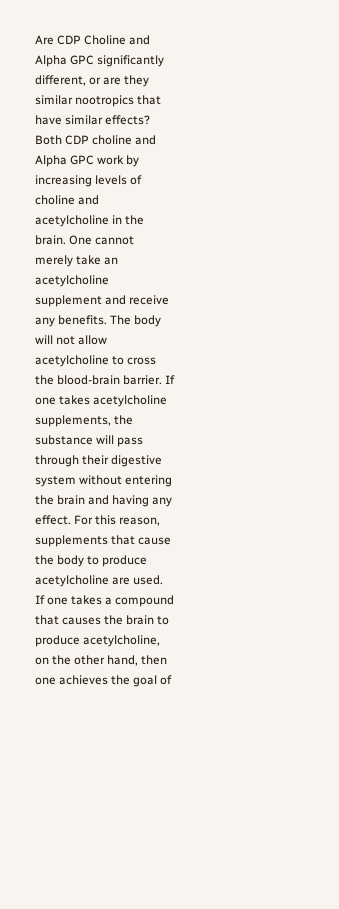Are CDP Choline and Alpha GPC significantly different, or are they similar nootropics that have similar effects? Both CDP choline and Alpha GPC work by increasing levels of choline and acetylcholine in the brain. One cannot merely take an acetylcholine supplement and receive any benefits. The body will not allow acetylcholine to cross the blood-brain barrier. If one takes acetylcholine supplements, the substance will pass through their digestive system without entering the brain and having any effect. For this reason, supplements that cause the body to produce acetylcholine are used. If one takes a compound that causes the brain to produce acetylcholine, on the other hand, then one achieves the goal of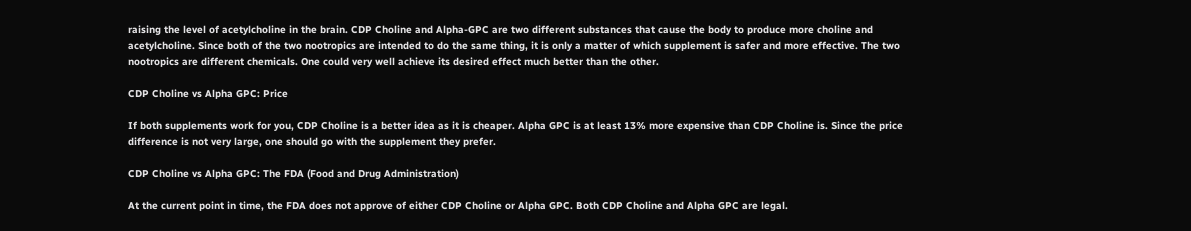raising the level of acetylcholine in the brain. CDP Choline and Alpha-GPC are two different substances that cause the body to produce more choline and acetylcholine. Since both of the two nootropics are intended to do the same thing, it is only a matter of which supplement is safer and more effective. The two nootropics are different chemicals. One could very well achieve its desired effect much better than the other.

CDP Choline vs Alpha GPC: Price

If both supplements work for you, CDP Choline is a better idea as it is cheaper. Alpha GPC is at least 13% more expensive than CDP Choline is. Since the price difference is not very large, one should go with the supplement they prefer.

CDP Choline vs Alpha GPC: The FDA (Food and Drug Administration)

At the current point in time, the FDA does not approve of either CDP Choline or Alpha GPC. Both CDP Choline and Alpha GPC are legal.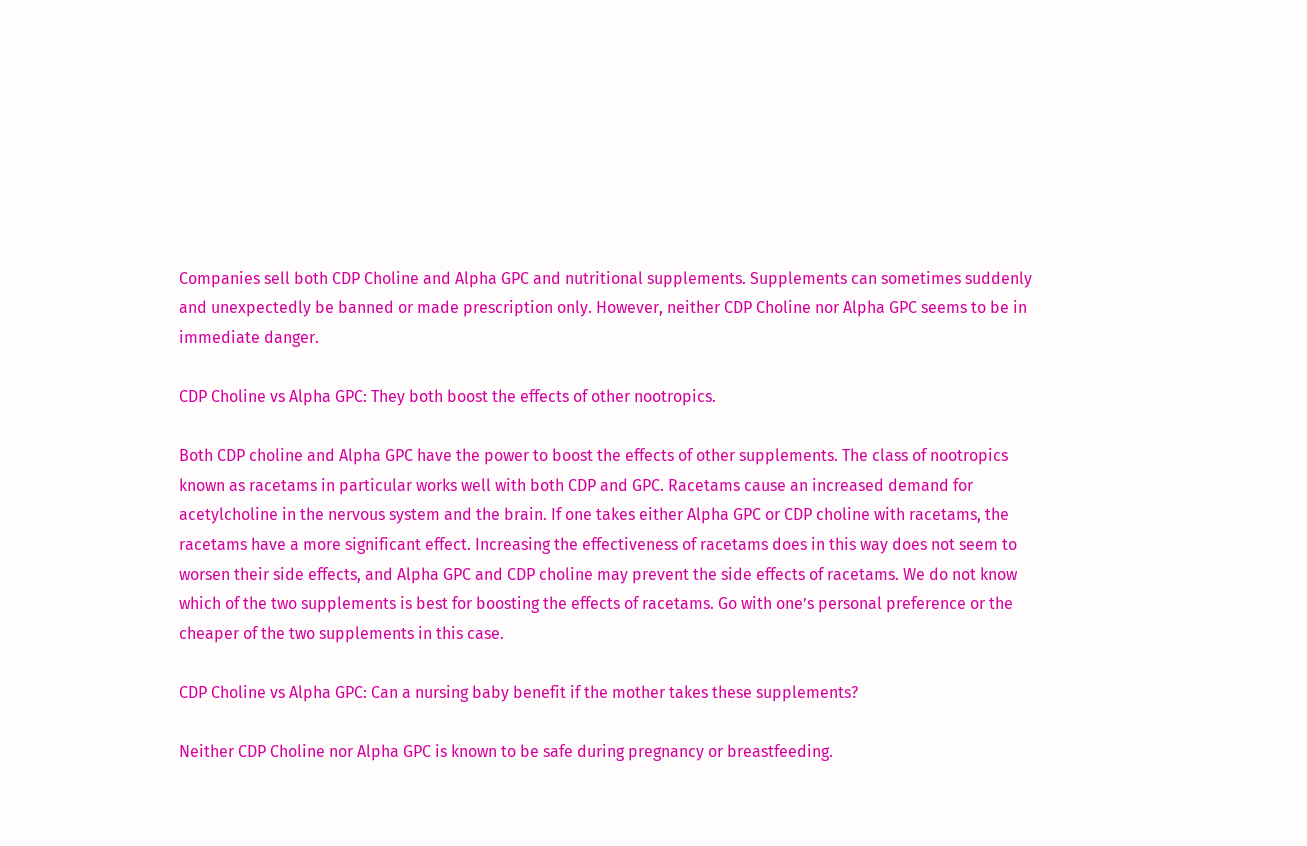Companies sell both CDP Choline and Alpha GPC and nutritional supplements. Supplements can sometimes suddenly and unexpectedly be banned or made prescription only. However, neither CDP Choline nor Alpha GPC seems to be in immediate danger.

CDP Choline vs Alpha GPC: They both boost the effects of other nootropics.

Both CDP choline and Alpha GPC have the power to boost the effects of other supplements. The class of nootropics known as racetams in particular works well with both CDP and GPC. Racetams cause an increased demand for acetylcholine in the nervous system and the brain. If one takes either Alpha GPC or CDP choline with racetams, the racetams have a more significant effect. Increasing the effectiveness of racetams does in this way does not seem to worsen their side effects, and Alpha GPC and CDP choline may prevent the side effects of racetams. We do not know which of the two supplements is best for boosting the effects of racetams. Go with one’s personal preference or the cheaper of the two supplements in this case.

CDP Choline vs Alpha GPC: Can a nursing baby benefit if the mother takes these supplements?

Neither CDP Choline nor Alpha GPC is known to be safe during pregnancy or breastfeeding.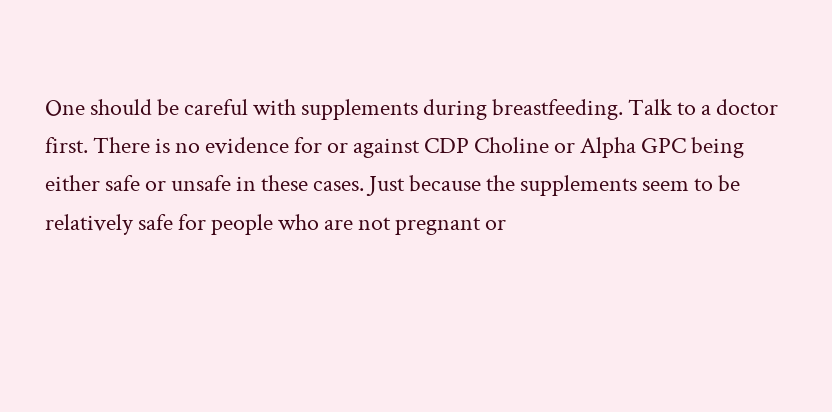One should be careful with supplements during breastfeeding. Talk to a doctor first. There is no evidence for or against CDP Choline or Alpha GPC being either safe or unsafe in these cases. Just because the supplements seem to be relatively safe for people who are not pregnant or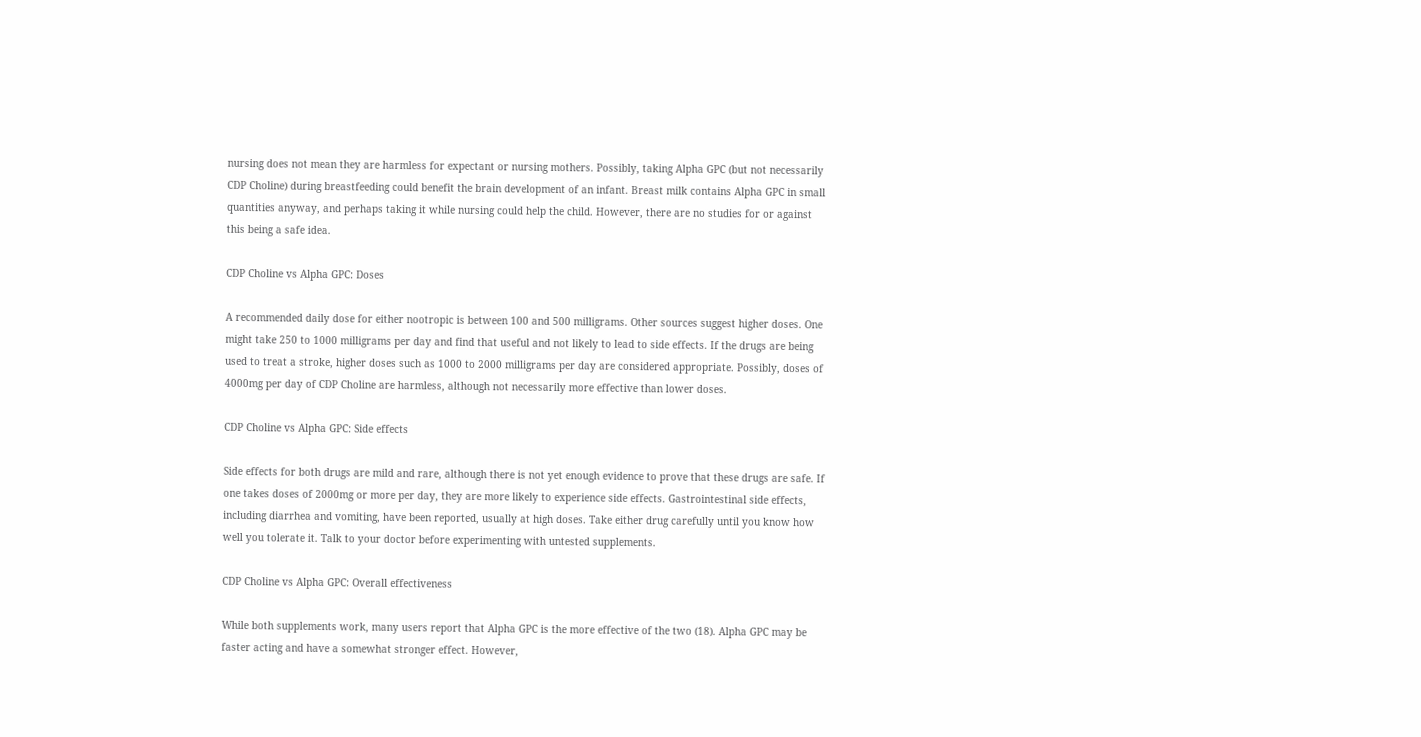nursing does not mean they are harmless for expectant or nursing mothers. Possibly, taking Alpha GPC (but not necessarily CDP Choline) during breastfeeding could benefit the brain development of an infant. Breast milk contains Alpha GPC in small quantities anyway, and perhaps taking it while nursing could help the child. However, there are no studies for or against this being a safe idea.

CDP Choline vs Alpha GPC: Doses

A recommended daily dose for either nootropic is between 100 and 500 milligrams. Other sources suggest higher doses. One might take 250 to 1000 milligrams per day and find that useful and not likely to lead to side effects. If the drugs are being used to treat a stroke, higher doses such as 1000 to 2000 milligrams per day are considered appropriate. Possibly, doses of 4000mg per day of CDP Choline are harmless, although not necessarily more effective than lower doses.

CDP Choline vs Alpha GPC: Side effects

Side effects for both drugs are mild and rare, although there is not yet enough evidence to prove that these drugs are safe. If one takes doses of 2000mg or more per day, they are more likely to experience side effects. Gastrointestinal side effects, including diarrhea and vomiting, have been reported, usually at high doses. Take either drug carefully until you know how well you tolerate it. Talk to your doctor before experimenting with untested supplements.

CDP Choline vs Alpha GPC: Overall effectiveness

While both supplements work, many users report that Alpha GPC is the more effective of the two (18). Alpha GPC may be faster acting and have a somewhat stronger effect. However,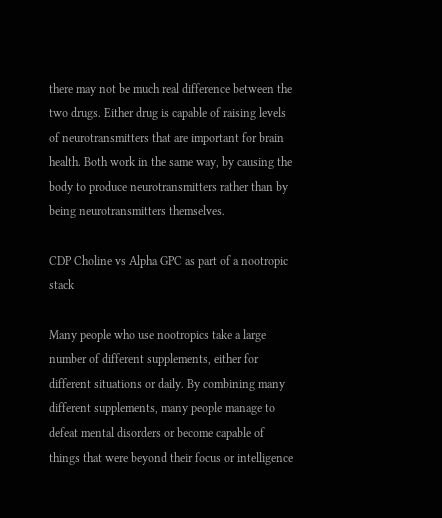there may not be much real difference between the two drugs. Either drug is capable of raising levels of neurotransmitters that are important for brain health. Both work in the same way, by causing the body to produce neurotransmitters rather than by being neurotransmitters themselves.

CDP Choline vs Alpha GPC as part of a nootropic stack

Many people who use nootropics take a large number of different supplements, either for different situations or daily. By combining many different supplements, many people manage to defeat mental disorders or become capable of things that were beyond their focus or intelligence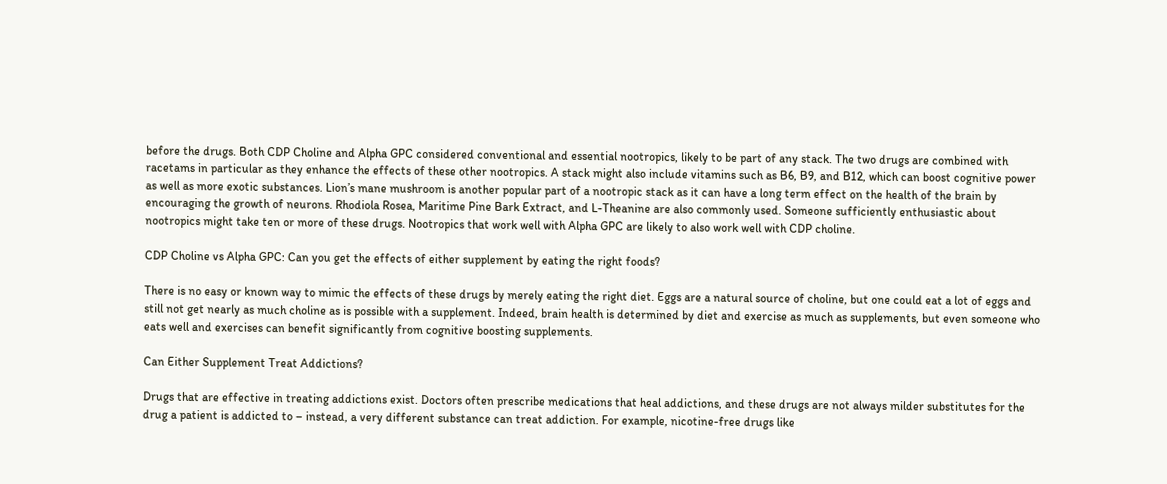before the drugs. Both CDP Choline and Alpha GPC considered conventional and essential nootropics, likely to be part of any stack. The two drugs are combined with racetams in particular as they enhance the effects of these other nootropics. A stack might also include vitamins such as B6, B9, and B12, which can boost cognitive power as well as more exotic substances. Lion’s mane mushroom is another popular part of a nootropic stack as it can have a long term effect on the health of the brain by encouraging the growth of neurons. Rhodiola Rosea, Maritime Pine Bark Extract, and L-Theanine are also commonly used. Someone sufficiently enthusiastic about nootropics might take ten or more of these drugs. Nootropics that work well with Alpha GPC are likely to also work well with CDP choline.

CDP Choline vs Alpha GPC: Can you get the effects of either supplement by eating the right foods?

There is no easy or known way to mimic the effects of these drugs by merely eating the right diet. Eggs are a natural source of choline, but one could eat a lot of eggs and still not get nearly as much choline as is possible with a supplement. Indeed, brain health is determined by diet and exercise as much as supplements, but even someone who eats well and exercises can benefit significantly from cognitive boosting supplements.

Can Either Supplement Treat Addictions?

Drugs that are effective in treating addictions exist. Doctors often prescribe medications that heal addictions, and these drugs are not always milder substitutes for the drug a patient is addicted to – instead, a very different substance can treat addiction. For example, nicotine-free drugs like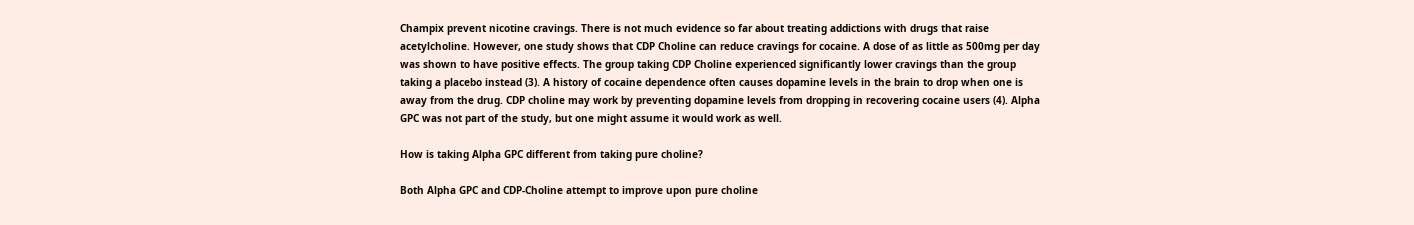Champix prevent nicotine cravings. There is not much evidence so far about treating addictions with drugs that raise acetylcholine. However, one study shows that CDP Choline can reduce cravings for cocaine. A dose of as little as 500mg per day was shown to have positive effects. The group taking CDP Choline experienced significantly lower cravings than the group taking a placebo instead (3). A history of cocaine dependence often causes dopamine levels in the brain to drop when one is away from the drug. CDP choline may work by preventing dopamine levels from dropping in recovering cocaine users (4). Alpha GPC was not part of the study, but one might assume it would work as well.

How is taking Alpha GPC different from taking pure choline?

Both Alpha GPC and CDP-Choline attempt to improve upon pure choline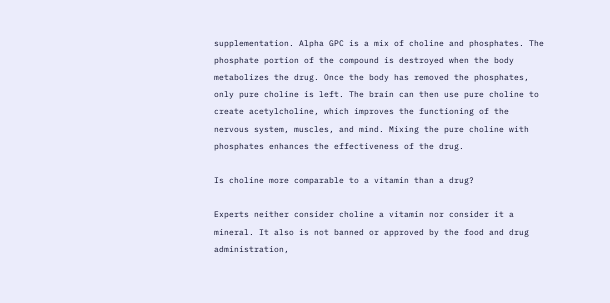supplementation. Alpha GPC is a mix of choline and phosphates. The phosphate portion of the compound is destroyed when the body metabolizes the drug. Once the body has removed the phosphates, only pure choline is left. The brain can then use pure choline to create acetylcholine, which improves the functioning of the nervous system, muscles, and mind. Mixing the pure choline with phosphates enhances the effectiveness of the drug.

Is choline more comparable to a vitamin than a drug?

Experts neither consider choline a vitamin nor consider it a mineral. It also is not banned or approved by the food and drug administration,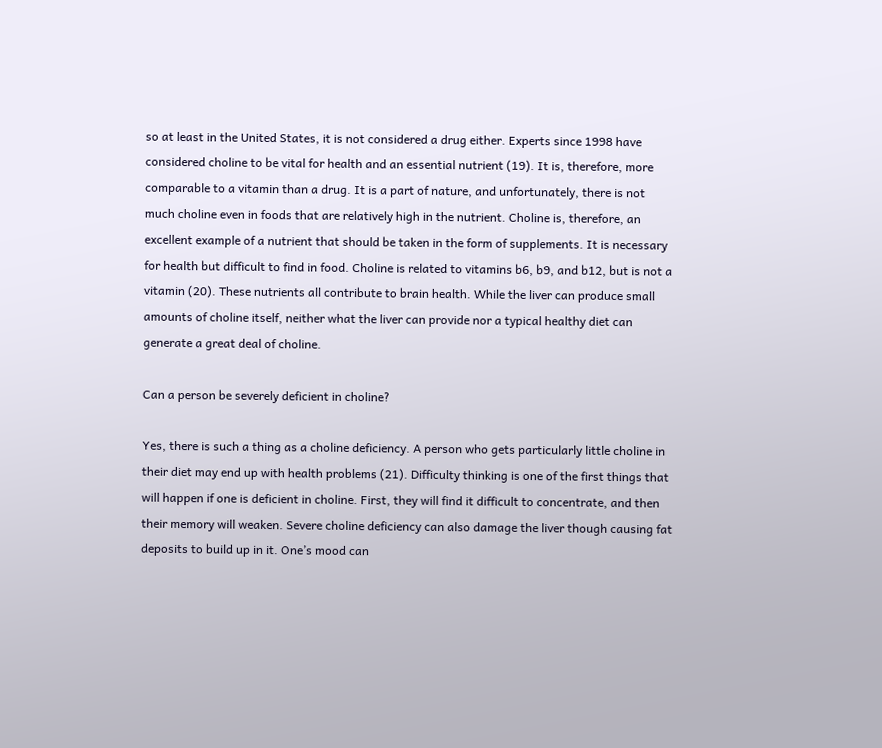so at least in the United States, it is not considered a drug either. Experts since 1998 have considered choline to be vital for health and an essential nutrient (19). It is, therefore, more comparable to a vitamin than a drug. It is a part of nature, and unfortunately, there is not much choline even in foods that are relatively high in the nutrient. Choline is, therefore, an excellent example of a nutrient that should be taken in the form of supplements. It is necessary for health but difficult to find in food. Choline is related to vitamins b6, b9, and b12, but is not a vitamin (20). These nutrients all contribute to brain health. While the liver can produce small amounts of choline itself, neither what the liver can provide nor a typical healthy diet can generate a great deal of choline.

Can a person be severely deficient in choline?

Yes, there is such a thing as a choline deficiency. A person who gets particularly little choline in their diet may end up with health problems (21). Difficulty thinking is one of the first things that will happen if one is deficient in choline. First, they will find it difficult to concentrate, and then their memory will weaken. Severe choline deficiency can also damage the liver though causing fat deposits to build up in it. One’s mood can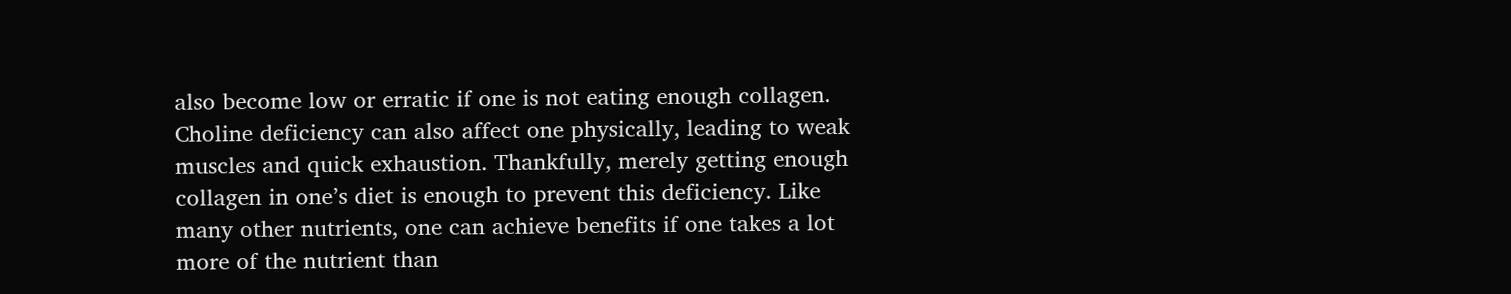also become low or erratic if one is not eating enough collagen. Choline deficiency can also affect one physically, leading to weak muscles and quick exhaustion. Thankfully, merely getting enough collagen in one’s diet is enough to prevent this deficiency. Like many other nutrients, one can achieve benefits if one takes a lot more of the nutrient than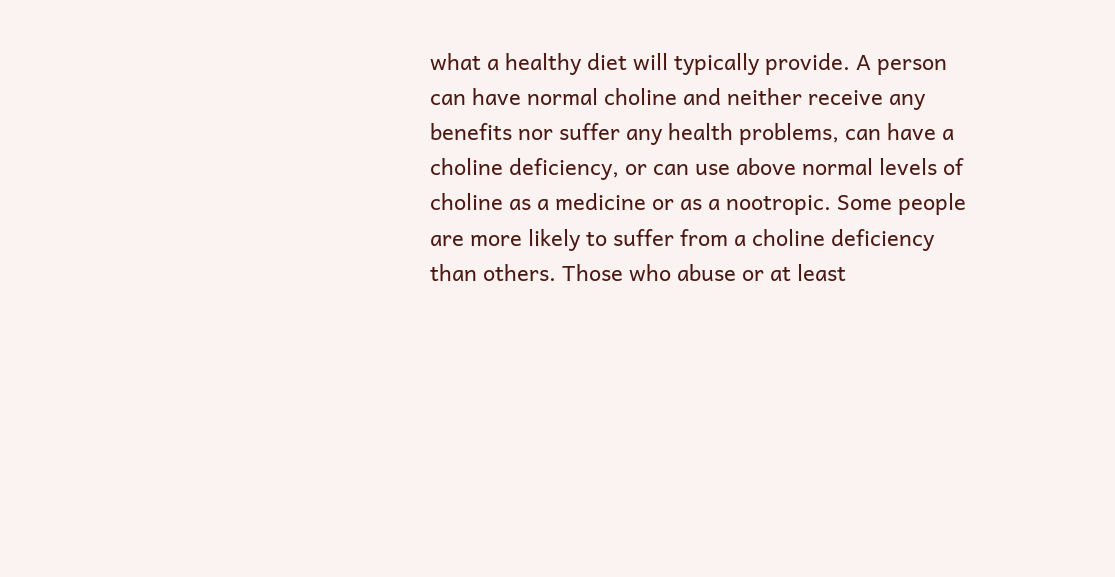what a healthy diet will typically provide. A person can have normal choline and neither receive any benefits nor suffer any health problems, can have a choline deficiency, or can use above normal levels of choline as a medicine or as a nootropic. Some people are more likely to suffer from a choline deficiency than others. Those who abuse or at least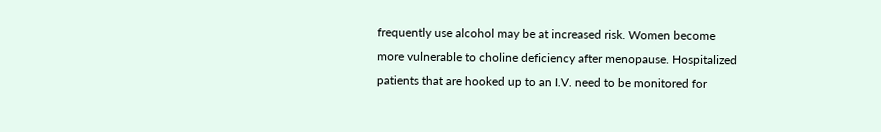frequently use alcohol may be at increased risk. Women become more vulnerable to choline deficiency after menopause. Hospitalized patients that are hooked up to an I.V. need to be monitored for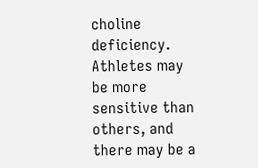choline deficiency. Athletes may be more sensitive than others, and there may be a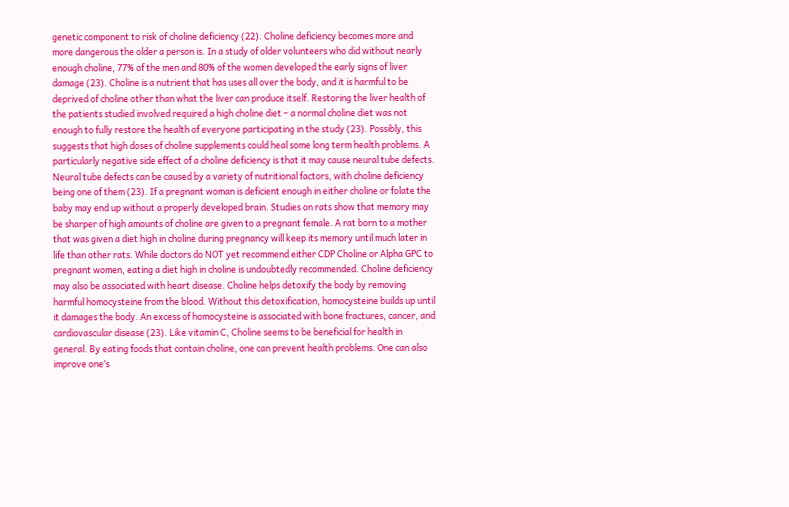genetic component to risk of choline deficiency (22). Choline deficiency becomes more and more dangerous the older a person is. In a study of older volunteers who did without nearly enough choline, 77% of the men and 80% of the women developed the early signs of liver damage (23). Choline is a nutrient that has uses all over the body, and it is harmful to be deprived of choline other than what the liver can produce itself. Restoring the liver health of the patients studied involved required a high choline diet – a normal choline diet was not enough to fully restore the health of everyone participating in the study (23). Possibly, this suggests that high doses of choline supplements could heal some long term health problems. A particularly negative side effect of a choline deficiency is that it may cause neural tube defects. Neural tube defects can be caused by a variety of nutritional factors, with choline deficiency being one of them (23). If a pregnant woman is deficient enough in either choline or folate the baby may end up without a properly developed brain. Studies on rats show that memory may be sharper of high amounts of choline are given to a pregnant female. A rat born to a mother that was given a diet high in choline during pregnancy will keep its memory until much later in life than other rats. While doctors do NOT yet recommend either CDP Choline or Alpha GPC to pregnant women, eating a diet high in choline is undoubtedly recommended. Choline deficiency may also be associated with heart disease. Choline helps detoxify the body by removing harmful homocysteine from the blood. Without this detoxification, homocysteine builds up until it damages the body. An excess of homocysteine is associated with bone fractures, cancer, and cardiovascular disease (23). Like vitamin C, Choline seems to be beneficial for health in general. By eating foods that contain choline, one can prevent health problems. One can also improve one’s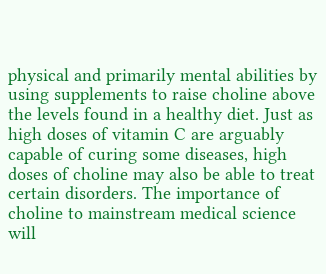physical and primarily mental abilities by using supplements to raise choline above the levels found in a healthy diet. Just as high doses of vitamin C are arguably capable of curing some diseases, high doses of choline may also be able to treat certain disorders. The importance of choline to mainstream medical science will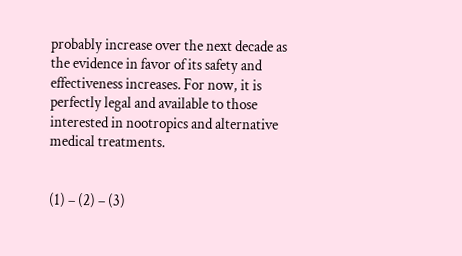probably increase over the next decade as the evidence in favor of its safety and effectiveness increases. For now, it is perfectly legal and available to those interested in nootropics and alternative medical treatments.


(1) – (2) – (3)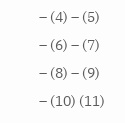– (4) – (5) – (6) – (7) – (8) – (9) – (10) (11)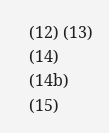(12) (13) (14) (14b) (15)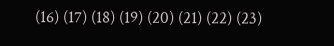(16) (17) (18) (19) (20) (21) (22) (23)